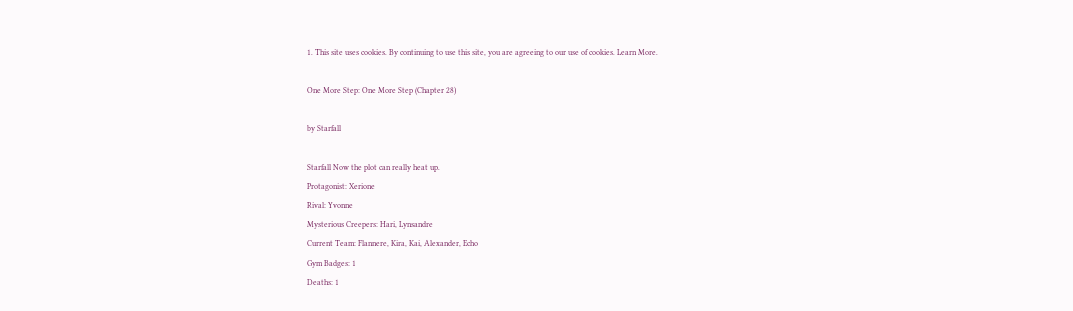1. This site uses cookies. By continuing to use this site, you are agreeing to our use of cookies. Learn More.

One More Step: One More Step (Chapter 28)

by Starfall

Starfall Now the plot can really heat up.
Protagonist: Xerione
Rival: Yvonne
Mysterious Creepers: Hari, Lynsandre
Current Team: Flannere, Kira, Kai, Alexander, Echo
Gym Badges: 1
Deaths: 1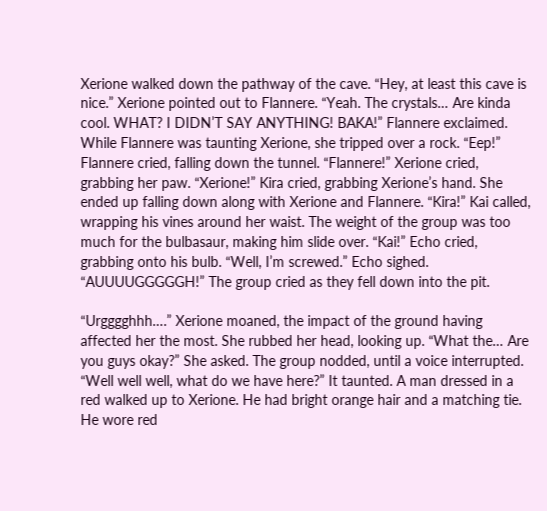Xerione walked down the pathway of the cave. “Hey, at least this cave is nice.” Xerione pointed out to Flannere. “Yeah. The crystals… Are kinda cool. WHAT? I DIDN’T SAY ANYTHING! BAKA!” Flannere exclaimed. While Flannere was taunting Xerione, she tripped over a rock. “Eep!” Flannere cried, falling down the tunnel. “Flannere!” Xerione cried, grabbing her paw. “Xerione!” Kira cried, grabbing Xerione’s hand. She ended up falling down along with Xerione and Flannere. “Kira!” Kai called, wrapping his vines around her waist. The weight of the group was too much for the bulbasaur, making him slide over. “Kai!” Echo cried, grabbing onto his bulb. “Well, I’m screwed.” Echo sighed. “AUUUUGGGGGH!” The group cried as they fell down into the pit.

“Urgggghhh….” Xerione moaned, the impact of the ground having affected her the most. She rubbed her head, looking up. “What the… Are you guys okay?” She asked. The group nodded, until a voice interrupted. “Well well well, what do we have here?” It taunted. A man dressed in a red walked up to Xerione. He had bright orange hair and a matching tie. He wore red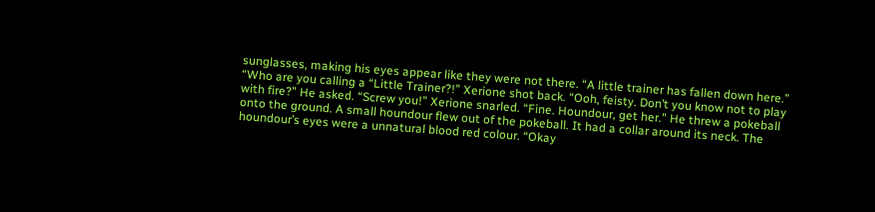sunglasses, making his eyes appear like they were not there. “A little trainer has fallen down here.” “Who are you calling a “Little Trainer?!” Xerione shot back. “Ooh, feisty. Don’t you know not to play with fire?” He asked. “Screw you!” Xerione snarled. “Fine. Houndour, get her.” He threw a pokeball onto the ground. A small houndour flew out of the pokeball. It had a collar around its neck. The houndour’s eyes were a unnatural blood red colour. “Okay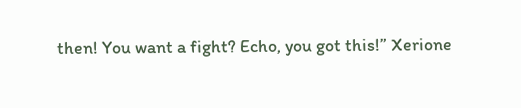then! You want a fight? Echo, you got this!” Xerione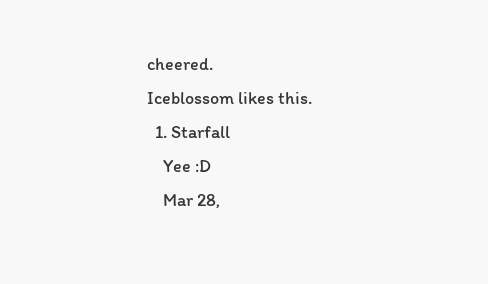cheered.
Iceblossom likes this.
  1. Starfall
    Yee :D
    Mar 28,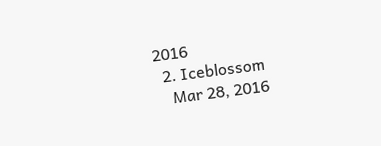2016
  2. Iceblossom
    Mar 28, 2016